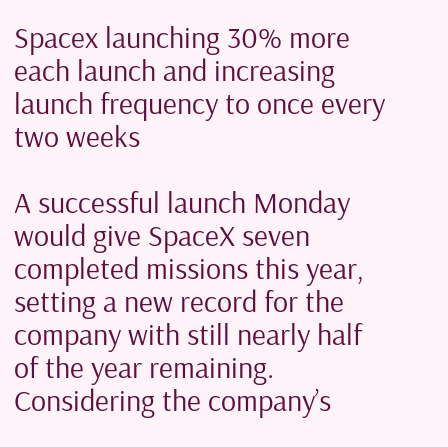Spacex launching 30% more each launch and increasing launch frequency to once every two weeks

A successful launch Monday would give SpaceX seven completed missions this year, setting a new record for the company with still nearly half of the year remaining. Considering the company’s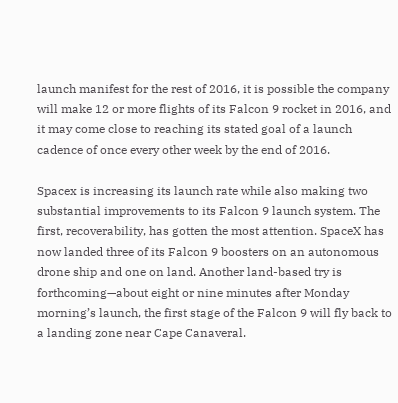launch manifest for the rest of 2016, it is possible the company will make 12 or more flights of its Falcon 9 rocket in 2016, and it may come close to reaching its stated goal of a launch cadence of once every other week by the end of 2016.

Spacex is increasing its launch rate while also making two substantial improvements to its Falcon 9 launch system. The first, recoverability, has gotten the most attention. SpaceX has now landed three of its Falcon 9 boosters on an autonomous drone ship and one on land. Another land-based try is forthcoming—about eight or nine minutes after Monday morning’s launch, the first stage of the Falcon 9 will fly back to a landing zone near Cape Canaveral.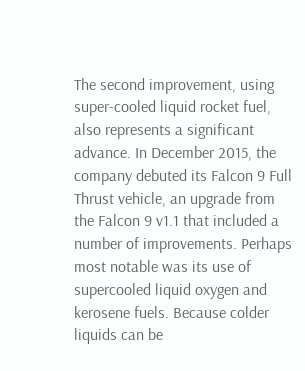The second improvement, using super-cooled liquid rocket fuel, also represents a significant advance. In December 2015, the company debuted its Falcon 9 Full Thrust vehicle, an upgrade from the Falcon 9 v1.1 that included a number of improvements. Perhaps most notable was its use of supercooled liquid oxygen and kerosene fuels. Because colder liquids can be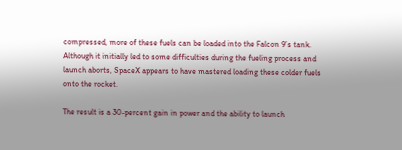compressed, more of these fuels can be loaded into the Falcon 9’s tank. Although it initially led to some difficulties during the fueling process and launch aborts, SpaceX appears to have mastered loading these colder fuels onto the rocket.

The result is a 30-percent gain in power and the ability to launch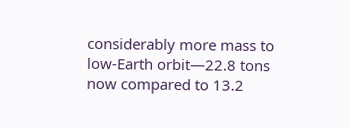considerably more mass to low-Earth orbit—22.8 tons now compared to 13.2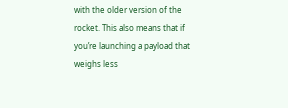with the older version of the rocket. This also means that if you’re launching a payload that weighs less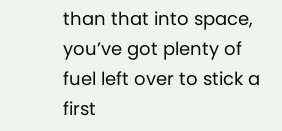than that into space, you’ve got plenty of fuel left over to stick a first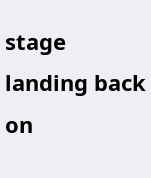stage landing back on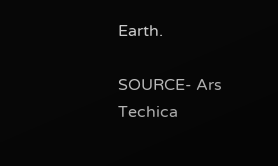Earth.

SOURCE- Ars Techica